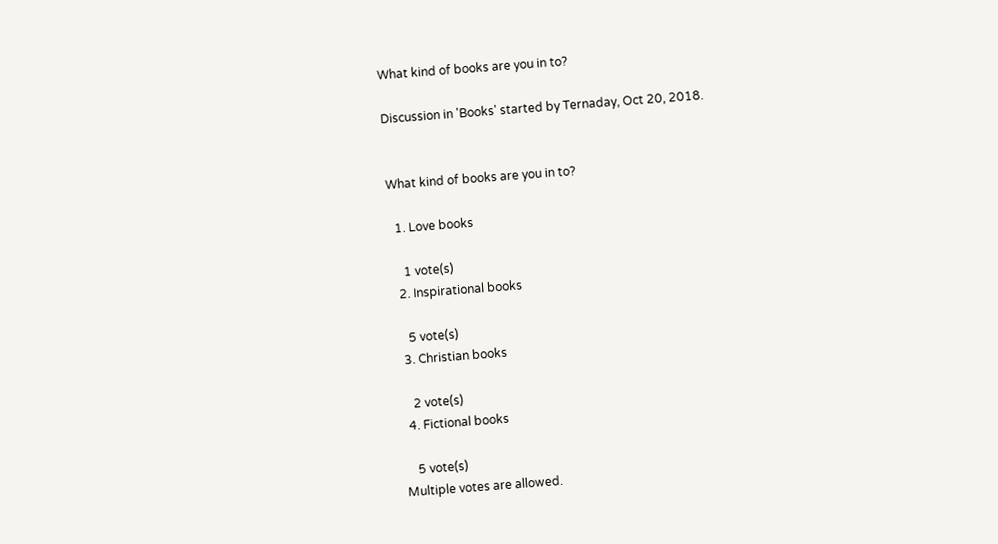What kind of books are you in to?

Discussion in 'Books' started by Ternaday, Oct 20, 2018.


What kind of books are you in to?

  1. Love books

    1 vote(s)
  2. Inspirational books

    5 vote(s)
  3. Christian books

    2 vote(s)
  4. Fictional books

    5 vote(s)
Multiple votes are allowed.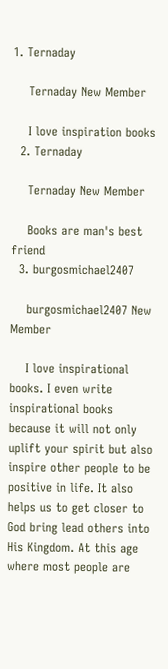1. Ternaday

    Ternaday New Member

    I love inspiration books
  2. Ternaday

    Ternaday New Member

    Books are man's best friend
  3. burgosmichael2407

    burgosmichael2407 New Member

    I love inspirational books. I even write inspirational books because it will not only uplift your spirit but also inspire other people to be positive in life. It also helps us to get closer to God bring lead others into His Kingdom. At this age where most people are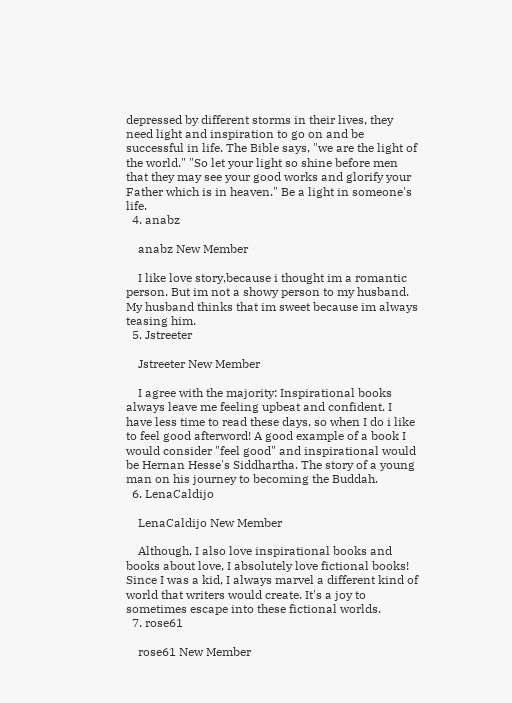depressed by different storms in their lives, they need light and inspiration to go on and be successful in life. The Bible says, "we are the light of the world." "So let your light so shine before men that they may see your good works and glorify your Father which is in heaven." Be a light in someone's life.
  4. anabz

    anabz New Member

    I like love story,because i thought im a romantic person. But im not a showy person to my husband. My husband thinks that im sweet because im always teasing him.
  5. Jstreeter

    Jstreeter New Member

    I agree with the majority: Inspirational books always leave me feeling upbeat and confident. I have less time to read these days, so when I do i like to feel good afterword! A good example of a book I would consider "feel good" and inspirational would be Hernan Hesse's Siddhartha. The story of a young man on his journey to becoming the Buddah.
  6. LenaCaldijo

    LenaCaldijo New Member

    Although, I also love inspirational books and books about love, I absolutely love fictional books! Since I was a kid, I always marvel a different kind of world that writers would create. It's a joy to sometimes escape into these fictional worlds.
  7. rose61

    rose61 New Member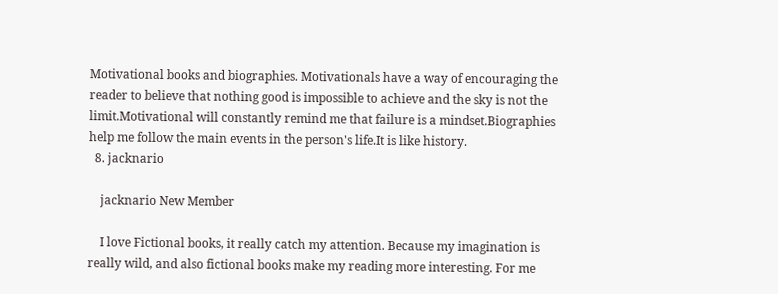Motivational books and biographies. Motivationals have a way of encouraging the reader to believe that nothing good is impossible to achieve and the sky is not the limit.Motivational will constantly remind me that failure is a mindset.Biographies help me follow the main events in the person's life.It is like history.
  8. jacknario

    jacknario New Member

    I love Fictional books, it really catch my attention. Because my imagination is really wild, and also fictional books make my reading more interesting. For me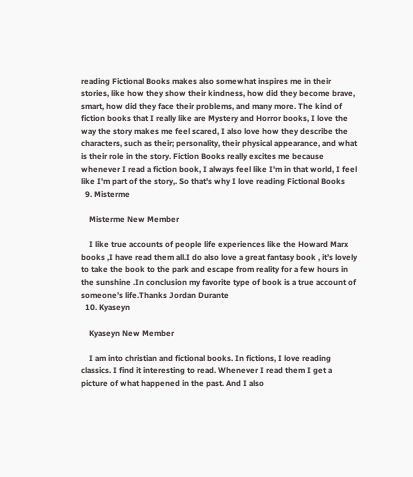reading Fictional Books makes also somewhat inspires me in their stories, like how they show their kindness, how did they become brave, smart, how did they face their problems, and many more. The kind of fiction books that I really like are Mystery and Horror books, I love the way the story makes me feel scared, I also love how they describe the characters, such as their; personality, their physical appearance, and what is their role in the story. Fiction Books really excites me because whenever I read a fiction book, I always feel like I'm in that world, I feel like I'm part of the story,. So that's why I love reading Fictional Books
  9. Misterme

    Misterme New Member

    I like true accounts of people life experiences like the Howard Marx books ,I have read them all.I do also love a great fantasy book , it’s lovely to take the book to the park and escape from reality for a few hours in the sunshine .In conclusion my favorite type of book is a true account of someone’s life.Thanks Jordan Durante
  10. Kyaseyn

    Kyaseyn New Member

    I am into christian and fictional books. In fictions, I love reading classics. I find it interesting to read. Whenever I read them I get a picture of what happened in the past. And I also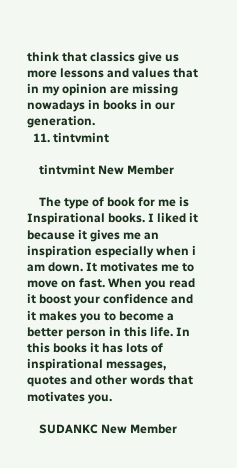think that classics give us more lessons and values that in my opinion are missing nowadays in books in our generation.
  11. tintvmint

    tintvmint New Member

    The type of book for me is Inspirational books. I liked it because it gives me an inspiration especially when i am down. It motivates me to move on fast. When you read it boost your confidence and it makes you to become a better person in this life. In this books it has lots of inspirational messages, quotes and other words that motivates you.

    SUDANKC New Member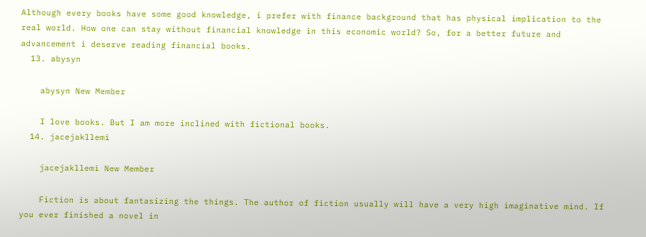Although every books have some good knowledge, i prefer with finance background that has physical implication to the real world. How one can stay without financial knowledge in this economic world? So, for a better future and advancement i deserve reading financial books.
  13. abysyn

    abysyn New Member

    I love books. But I am more inclined with fictional books.
  14. jacejakllemi

    jacejakllemi New Member

    Fiction is about fantasizing the things. The author of fiction usually will have a very high imaginative mind. If you ever finished a novel in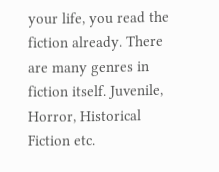your life, you read the fiction already. There are many genres in fiction itself. Juvenile, Horror, Historical Fiction etc.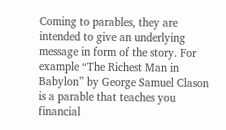Coming to parables, they are intended to give an underlying message in form of the story. For example “The Richest Man in Babylon” by George Samuel Clason is a parable that teaches you financial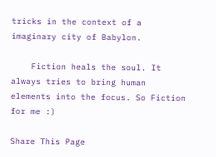tricks in the context of a imaginary city of Babylon.

    Fiction heals the soul. It always tries to bring human elements into the focus. So Fiction for me :)

Share This Page